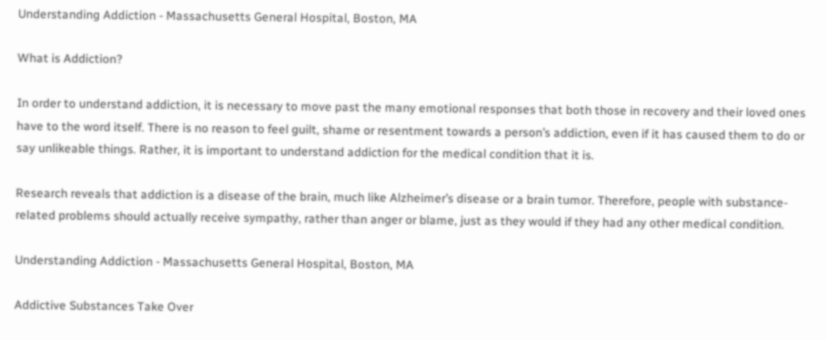Understanding Addiction - Massachusetts General Hospital, Boston, MA

What is Addiction?

In order to understand addiction, it is necessary to move past the many emotional responses that both those in recovery and their loved ones have to the word itself. There is no reason to feel guilt, shame or resentment towards a person’s addiction, even if it has caused them to do or say unlikeable things. Rather, it is important to understand addiction for the medical condition that it is.

Research reveals that addiction is a disease of the brain, much like Alzheimer’s disease or a brain tumor. Therefore, people with substance-related problems should actually receive sympathy, rather than anger or blame, just as they would if they had any other medical condition.

Understanding Addiction - Massachusetts General Hospital, Boston, MA

Addictive Substances Take Over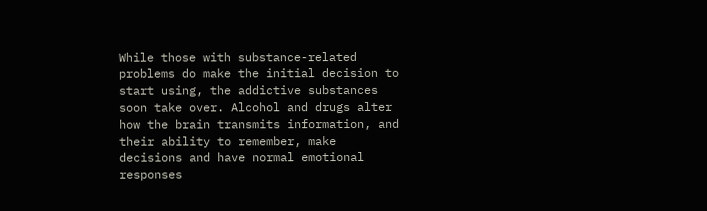While those with substance-related problems do make the initial decision to start using, the addictive substances soon take over. Alcohol and drugs alter how the brain transmits information, and their ability to remember, make decisions and have normal emotional responses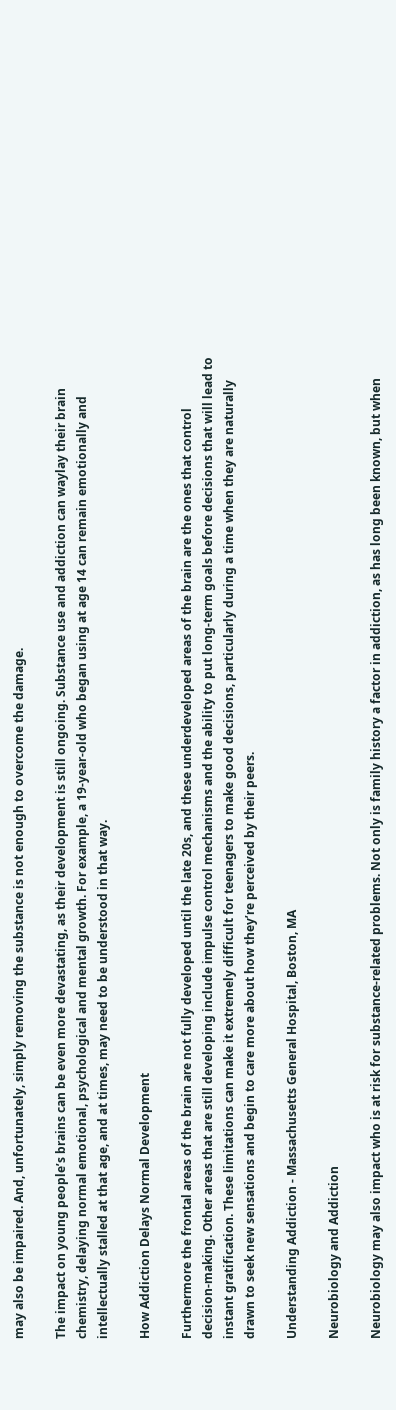may also be impaired. And, unfortunately, simply removing the substance is not enough to overcome the damage.

The impact on young people’s brains can be even more devastating, as their development is still ongoing. Substance use and addiction can waylay their brain chemistry, delaying normal emotional, psychological and mental growth. For example, a 19-year-old who began using at age 14 can remain emotionally and intellectually stalled at that age, and at times, may need to be understood in that way.

How Addiction Delays Normal Development

Furthermore the frontal areas of the brain are not fully developed until the late 20s, and these underdeveloped areas of the brain are the ones that control decision-making. Other areas that are still developing include impulse control mechanisms and the ability to put long-term goals before decisions that will lead to instant gratification. These limitations can make it extremely difficult for teenagers to make good decisions, particularly during a time when they are naturally drawn to seek new sensations and begin to care more about how they’re perceived by their peers.

Understanding Addiction - Massachusetts General Hospital, Boston, MA

Neurobiology and Addiction

Neurobiology may also impact who is at risk for substance-related problems. Not only is family history a factor in addiction, as has long been known, but when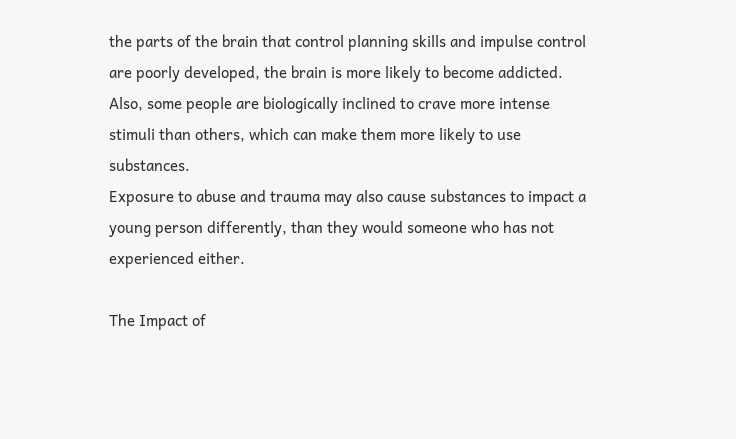the parts of the brain that control planning skills and impulse control are poorly developed, the brain is more likely to become addicted. Also, some people are biologically inclined to crave more intense stimuli than others, which can make them more likely to use substances.
Exposure to abuse and trauma may also cause substances to impact a young person differently, than they would someone who has not experienced either.

The Impact of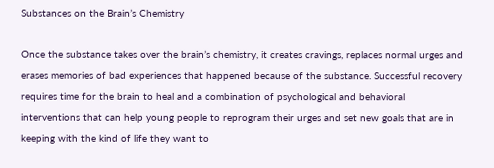Substances on the Brain’s Chemistry

Once the substance takes over the brain’s chemistry, it creates cravings, replaces normal urges and erases memories of bad experiences that happened because of the substance. Successful recovery requires time for the brain to heal and a combination of psychological and behavioral interventions that can help young people to reprogram their urges and set new goals that are in keeping with the kind of life they want to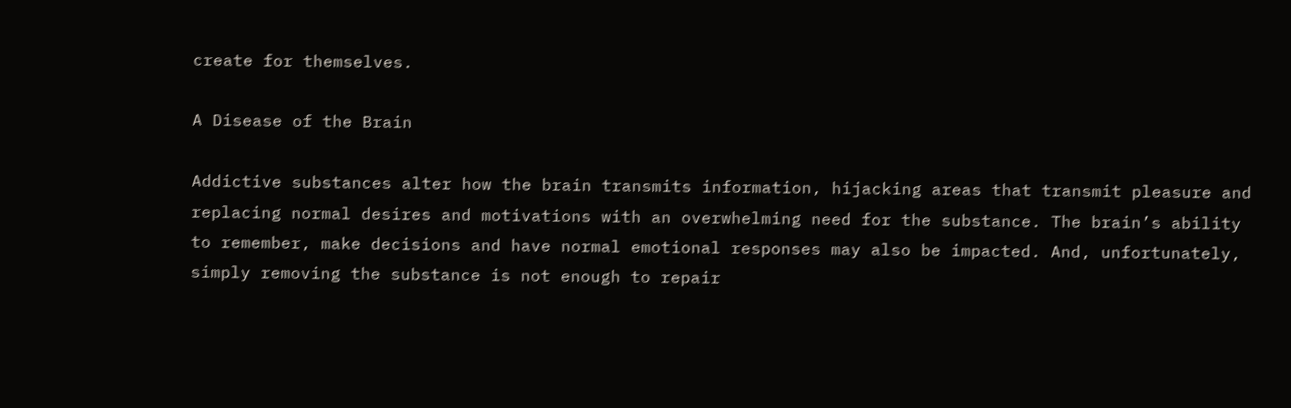create for themselves.

A Disease of the Brain

Addictive substances alter how the brain transmits information, hijacking areas that transmit pleasure and replacing normal desires and motivations with an overwhelming need for the substance. The brain’s ability to remember, make decisions and have normal emotional responses may also be impacted. And, unfortunately, simply removing the substance is not enough to repair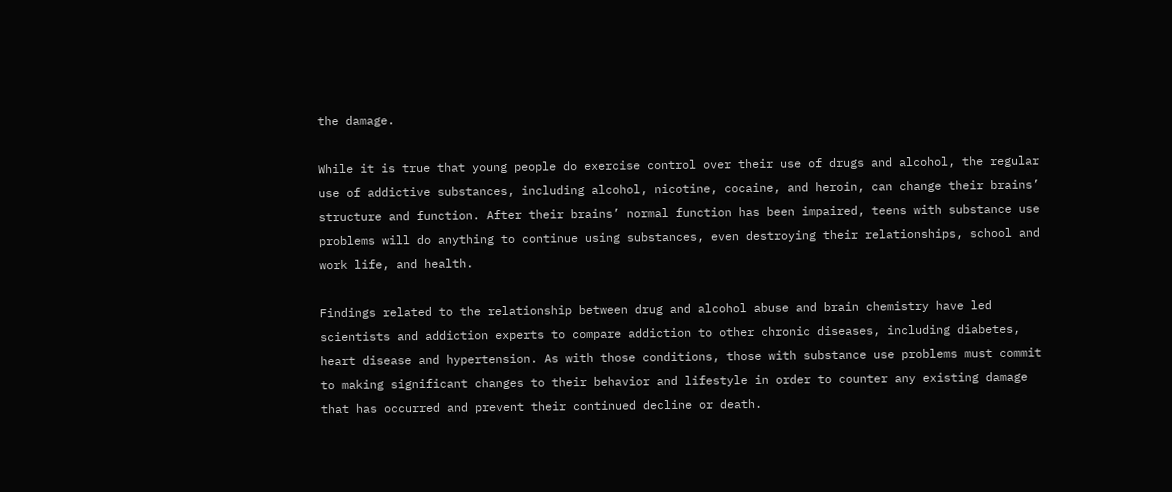the damage.

While it is true that young people do exercise control over their use of drugs and alcohol, the regular use of addictive substances, including alcohol, nicotine, cocaine, and heroin, can change their brains’ structure and function. After their brains’ normal function has been impaired, teens with substance use problems will do anything to continue using substances, even destroying their relationships, school and work life, and health.

Findings related to the relationship between drug and alcohol abuse and brain chemistry have led scientists and addiction experts to compare addiction to other chronic diseases, including diabetes, heart disease and hypertension. As with those conditions, those with substance use problems must commit to making significant changes to their behavior and lifestyle in order to counter any existing damage that has occurred and prevent their continued decline or death.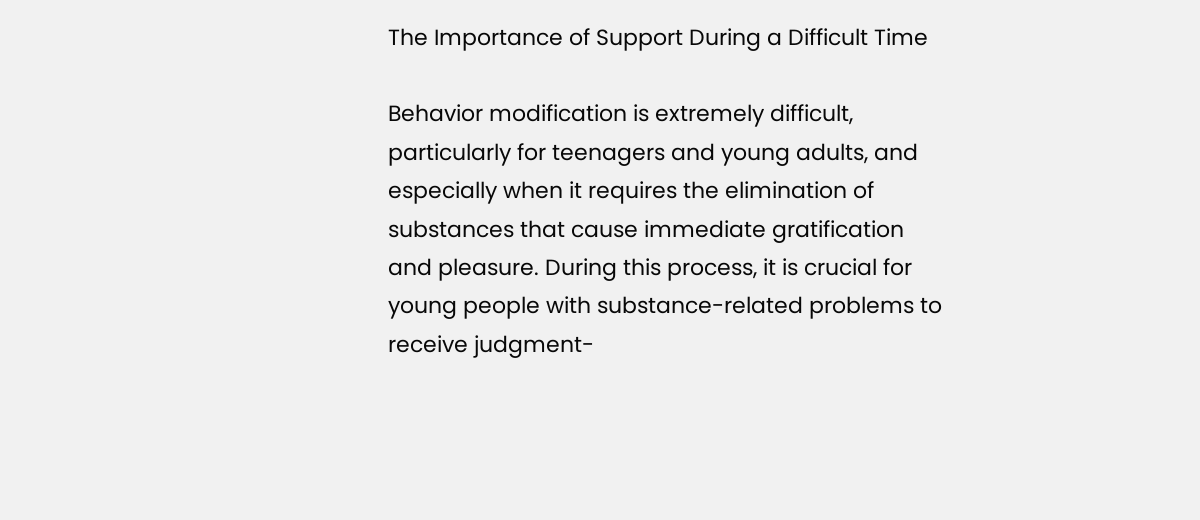The Importance of Support During a Difficult Time

Behavior modification is extremely difficult, particularly for teenagers and young adults, and especially when it requires the elimination of substances that cause immediate gratification and pleasure. During this process, it is crucial for young people with substance-related problems to receive judgment-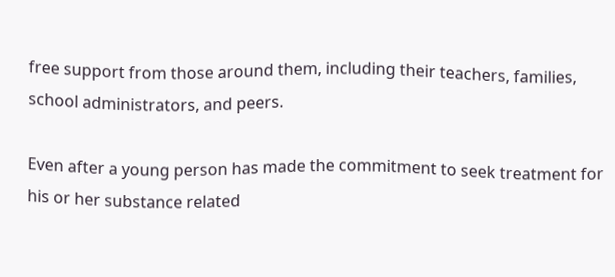free support from those around them, including their teachers, families, school administrators, and peers.

Even after a young person has made the commitment to seek treatment for his or her substance related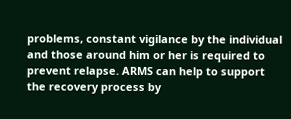problems, constant vigilance by the individual and those around him or her is required to prevent relapse. ARMS can help to support the recovery process by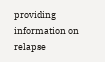providing information on relapse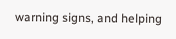warning signs, and helping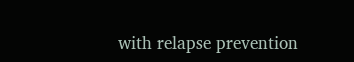with relapse prevention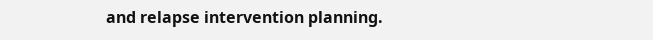and relapse intervention planning.